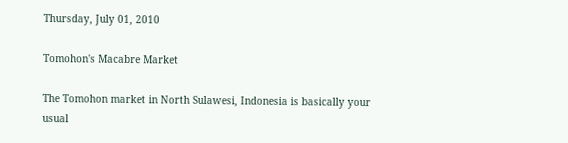Thursday, July 01, 2010

Tomohon's Macabre Market

The Tomohon market in North Sulawesi, Indonesia is basically your usual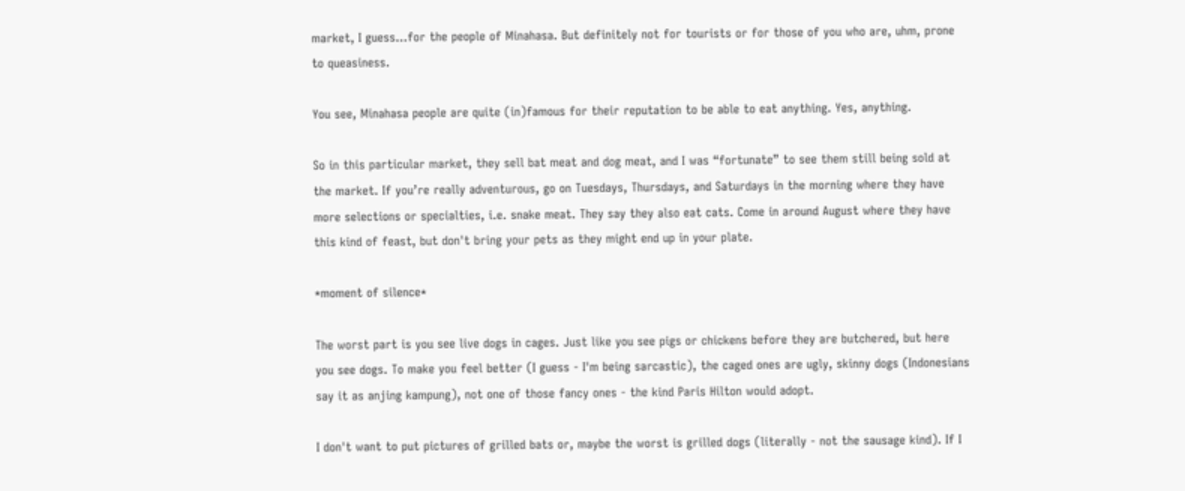market, I guess…for the people of Minahasa. But definitely not for tourists or for those of you who are, uhm, prone to queasiness.

You see, Minahasa people are quite (in)famous for their reputation to be able to eat anything. Yes, anything.

So in this particular market, they sell bat meat and dog meat, and I was “fortunate” to see them still being sold at the market. If you’re really adventurous, go on Tuesdays, Thursdays, and Saturdays in the morning where they have more selections or specialties, i.e. snake meat. They say they also eat cats. Come in around August where they have this kind of feast, but don't bring your pets as they might end up in your plate.

*moment of silence*

The worst part is you see live dogs in cages. Just like you see pigs or chickens before they are butchered, but here you see dogs. To make you feel better (I guess - I'm being sarcastic), the caged ones are ugly, skinny dogs (Indonesians say it as anjing kampung), not one of those fancy ones - the kind Paris Hilton would adopt.

I don't want to put pictures of grilled bats or, maybe the worst is grilled dogs (literally - not the sausage kind). If I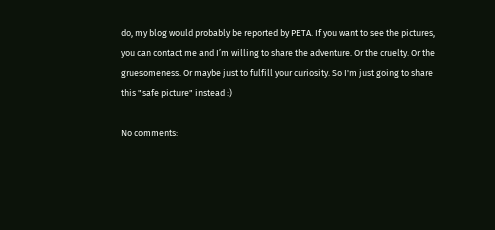do, my blog would probably be reported by PETA. If you want to see the pictures, you can contact me and I’m willing to share the adventure. Or the cruelty. Or the gruesomeness. Or maybe just to fulfill your curiosity. So I'm just going to share this "safe picture" instead :)

No comments: